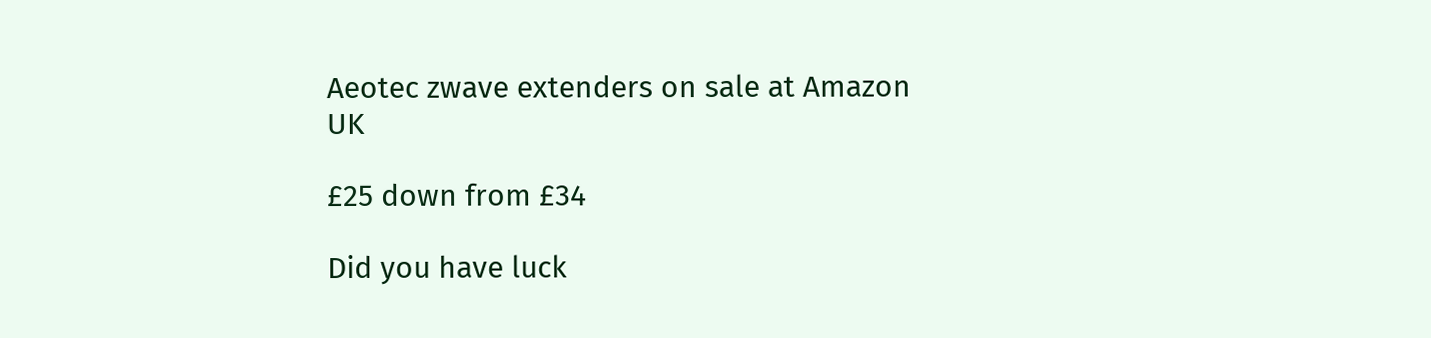Aeotec zwave extenders on sale at Amazon UK

£25 down from £34

Did you have luck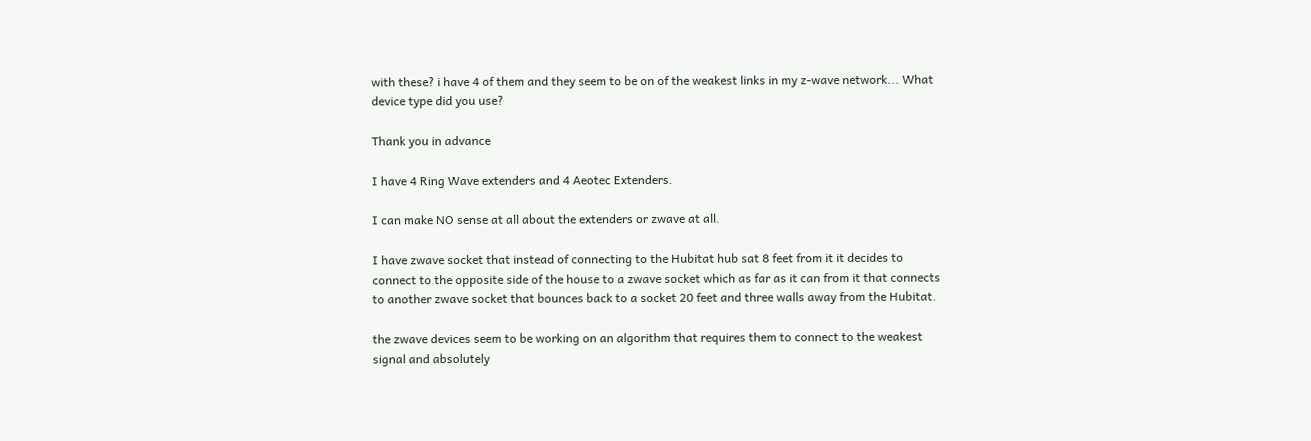with these? i have 4 of them and they seem to be on of the weakest links in my z-wave network... What device type did you use?

Thank you in advance

I have 4 Ring Wave extenders and 4 Aeotec Extenders.

I can make NO sense at all about the extenders or zwave at all.

I have zwave socket that instead of connecting to the Hubitat hub sat 8 feet from it it decides to connect to the opposite side of the house to a zwave socket which as far as it can from it that connects to another zwave socket that bounces back to a socket 20 feet and three walls away from the Hubitat.

the zwave devices seem to be working on an algorithm that requires them to connect to the weakest signal and absolutely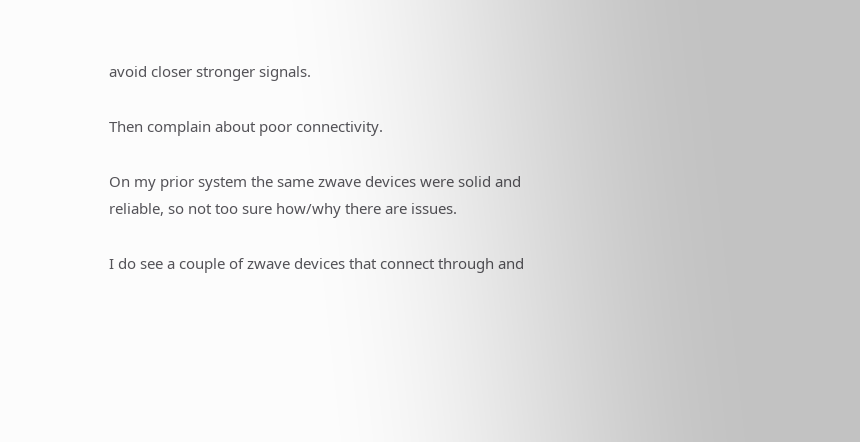avoid closer stronger signals.

Then complain about poor connectivity.

On my prior system the same zwave devices were solid and reliable, so not too sure how/why there are issues.

I do see a couple of zwave devices that connect through and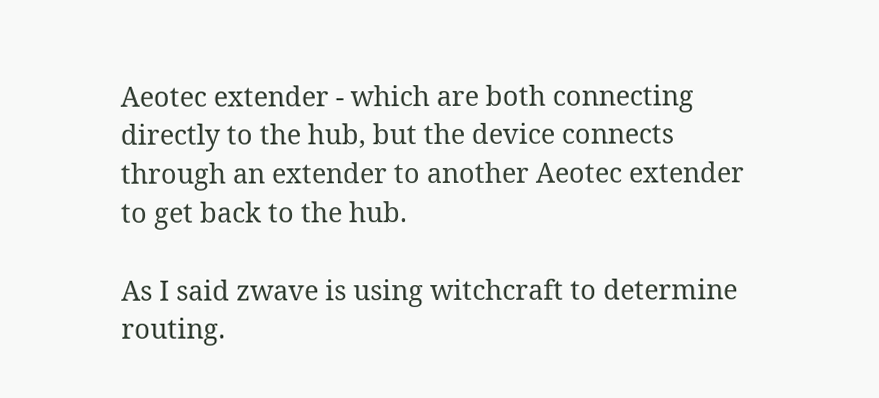Aeotec extender - which are both connecting directly to the hub, but the device connects through an extender to another Aeotec extender to get back to the hub.

As I said zwave is using witchcraft to determine routing.